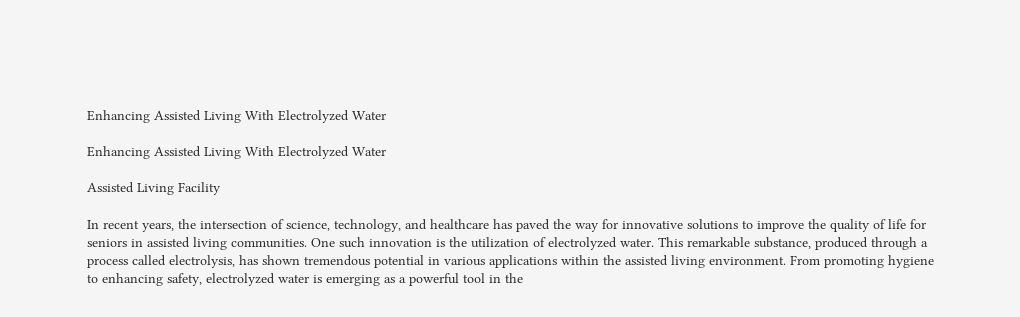Enhancing Assisted Living With Electrolyzed Water

Enhancing Assisted Living With Electrolyzed Water

Assisted Living Facility

In recent years, the intersection of science, technology, and healthcare has paved the way for innovative solutions to improve the quality of life for seniors in assisted living communities. One such innovation is the utilization of electrolyzed water. This remarkable substance, produced through a process called electrolysis, has shown tremendous potential in various applications within the assisted living environment. From promoting hygiene to enhancing safety, electrolyzed water is emerging as a powerful tool in the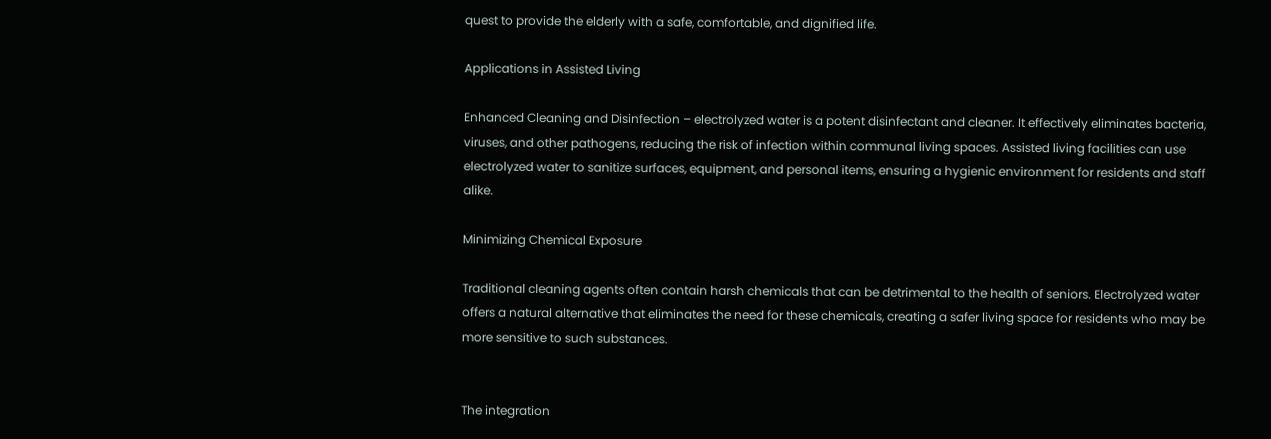quest to provide the elderly with a safe, comfortable, and dignified life.

Applications in Assisted Living

Enhanced Cleaning and Disinfection – electrolyzed water is a potent disinfectant and cleaner. It effectively eliminates bacteria, viruses, and other pathogens, reducing the risk of infection within communal living spaces. Assisted living facilities can use electrolyzed water to sanitize surfaces, equipment, and personal items, ensuring a hygienic environment for residents and staff alike.

Minimizing Chemical Exposure

Traditional cleaning agents often contain harsh chemicals that can be detrimental to the health of seniors. Electrolyzed water offers a natural alternative that eliminates the need for these chemicals, creating a safer living space for residents who may be more sensitive to such substances.


The integration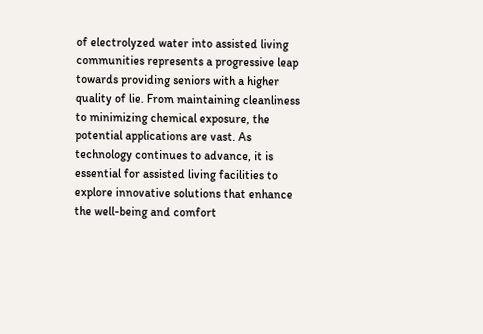of electrolyzed water into assisted living communities represents a progressive leap towards providing seniors with a higher quality of lie. From maintaining cleanliness to minimizing chemical exposure, the potential applications are vast. As technology continues to advance, it is essential for assisted living facilities to explore innovative solutions that enhance the well-being and comfort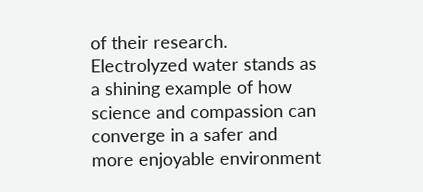of their research. Electrolyzed water stands as a shining example of how science and compassion can converge in a safer and more enjoyable environment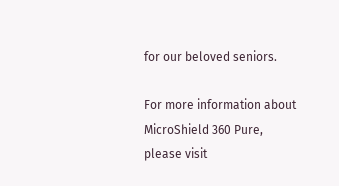for our beloved seniors.

For more information about MicroShield 360 Pure, please visit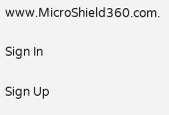www.MicroShield360.com.

Sign In

Sign Up